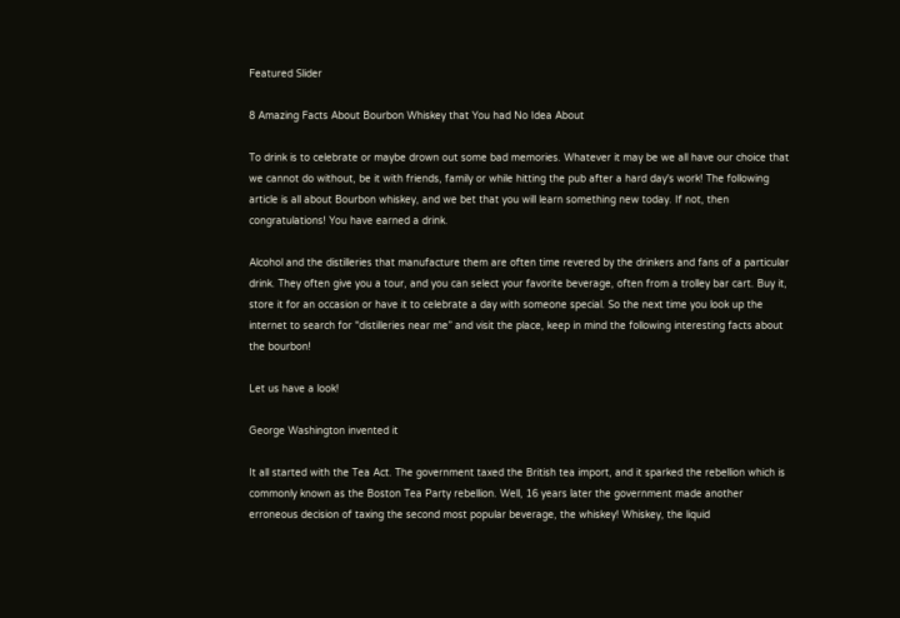Featured Slider

8 Amazing Facts About Bourbon Whiskey that You had No Idea About

To drink is to celebrate or maybe drown out some bad memories. Whatever it may be we all have our choice that we cannot do without, be it with friends, family or while hitting the pub after a hard day's work! The following article is all about Bourbon whiskey, and we bet that you will learn something new today. If not, then congratulations! You have earned a drink.

Alcohol and the distilleries that manufacture them are often time revered by the drinkers and fans of a particular drink. They often give you a tour, and you can select your favorite beverage, often from a trolley bar cart. Buy it, store it for an occasion or have it to celebrate a day with someone special. So the next time you look up the internet to search for "distilleries near me” and visit the place, keep in mind the following interesting facts about the bourbon!

Let us have a look!

George Washington invented it

It all started with the Tea Act. The government taxed the British tea import, and it sparked the rebellion which is commonly known as the Boston Tea Party rebellion. Well, 16 years later the government made another erroneous decision of taxing the second most popular beverage, the whiskey! Whiskey, the liquid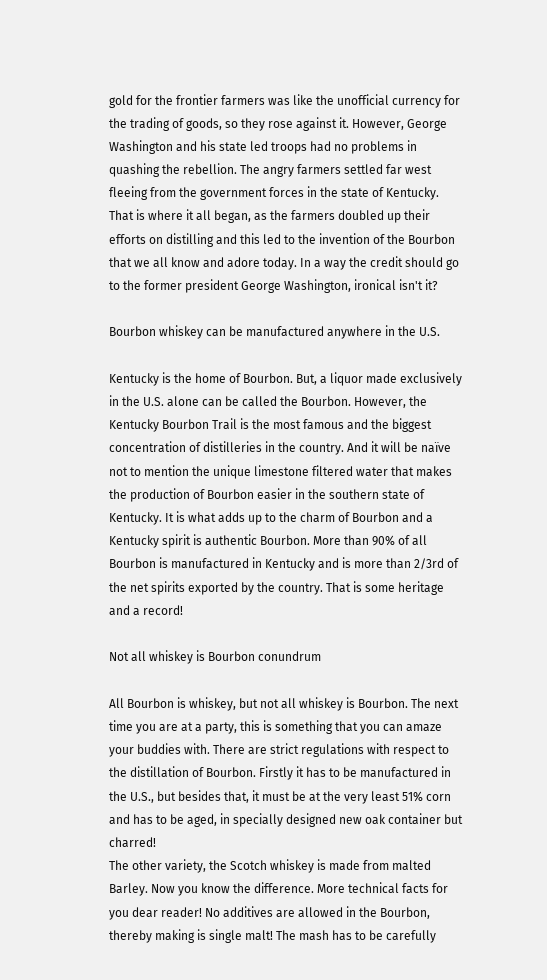gold for the frontier farmers was like the unofficial currency for the trading of goods, so they rose against it. However, George Washington and his state led troops had no problems in quashing the rebellion. The angry farmers settled far west fleeing from the government forces in the state of Kentucky. That is where it all began, as the farmers doubled up their efforts on distilling and this led to the invention of the Bourbon that we all know and adore today. In a way the credit should go to the former president George Washington, ironical isn't it?

Bourbon whiskey can be manufactured anywhere in the U.S.

Kentucky is the home of Bourbon. But, a liquor made exclusively in the U.S. alone can be called the Bourbon. However, the Kentucky Bourbon Trail is the most famous and the biggest concentration of distilleries in the country. And it will be naïve not to mention the unique limestone filtered water that makes the production of Bourbon easier in the southern state of Kentucky. It is what adds up to the charm of Bourbon and a Kentucky spirit is authentic Bourbon. More than 90% of all Bourbon is manufactured in Kentucky and is more than 2/3rd of the net spirits exported by the country. That is some heritage and a record!

Not all whiskey is Bourbon conundrum

All Bourbon is whiskey, but not all whiskey is Bourbon. The next time you are at a party, this is something that you can amaze your buddies with. There are strict regulations with respect to the distillation of Bourbon. Firstly it has to be manufactured in the U.S., but besides that, it must be at the very least 51% corn and has to be aged, in specially designed new oak container but charred!
The other variety, the Scotch whiskey is made from malted Barley. Now you know the difference. More technical facts for you dear reader! No additives are allowed in the Bourbon, thereby making is single malt! The mash has to be carefully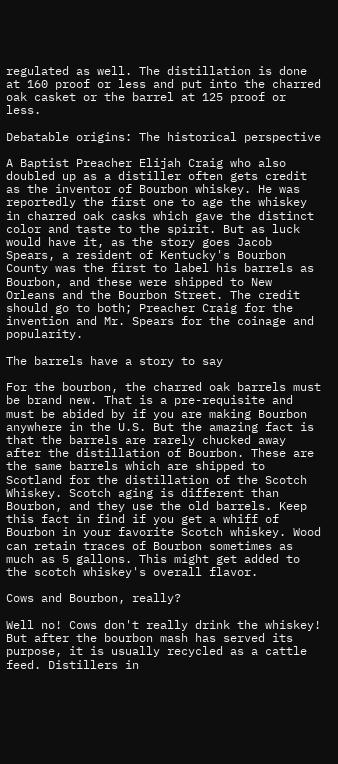regulated as well. The distillation is done at 160 proof or less and put into the charred oak casket or the barrel at 125 proof or less.

Debatable origins: The historical perspective

A Baptist Preacher Elijah Craig who also doubled up as a distiller often gets credit as the inventor of Bourbon whiskey. He was reportedly the first one to age the whiskey in charred oak casks which gave the distinct color and taste to the spirit. But as luck would have it, as the story goes Jacob Spears, a resident of Kentucky's Bourbon County was the first to label his barrels as Bourbon, and these were shipped to New Orleans and the Bourbon Street. The credit should go to both; Preacher Craig for the invention and Mr. Spears for the coinage and popularity.

The barrels have a story to say

For the bourbon, the charred oak barrels must be brand new. That is a pre-requisite and must be abided by if you are making Bourbon anywhere in the U.S. But the amazing fact is that the barrels are rarely chucked away after the distillation of Bourbon. These are the same barrels which are shipped to Scotland for the distillation of the Scotch Whiskey. Scotch aging is different than Bourbon, and they use the old barrels. Keep this fact in find if you get a whiff of Bourbon in your favorite Scotch whiskey. Wood can retain traces of Bourbon sometimes as much as 5 gallons. This might get added to the scotch whiskey's overall flavor.

Cows and Bourbon, really?

Well no! Cows don't really drink the whiskey! But after the bourbon mash has served its purpose, it is usually recycled as a cattle feed. Distillers in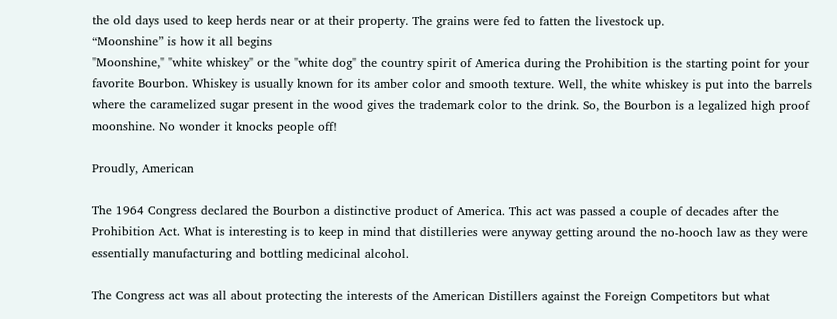the old days used to keep herds near or at their property. The grains were fed to fatten the livestock up.
“Moonshine” is how it all begins
"Moonshine," "white whiskey" or the "white dog" the country spirit of America during the Prohibition is the starting point for your favorite Bourbon. Whiskey is usually known for its amber color and smooth texture. Well, the white whiskey is put into the barrels where the caramelized sugar present in the wood gives the trademark color to the drink. So, the Bourbon is a legalized high proof moonshine. No wonder it knocks people off!

Proudly, American

The 1964 Congress declared the Bourbon a distinctive product of America. This act was passed a couple of decades after the Prohibition Act. What is interesting is to keep in mind that distilleries were anyway getting around the no-hooch law as they were essentially manufacturing and bottling medicinal alcohol.

The Congress act was all about protecting the interests of the American Distillers against the Foreign Competitors but what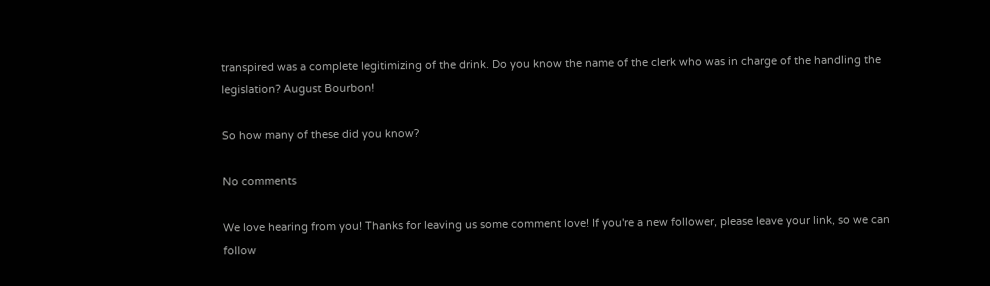transpired was a complete legitimizing of the drink. Do you know the name of the clerk who was in charge of the handling the legislation? August Bourbon!

So how many of these did you know?

No comments

We love hearing from you! Thanks for leaving us some comment love! If you're a new follower, please leave your link, so we can follow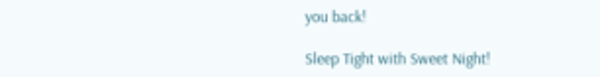you back!

Sleep Tight with Sweet Night!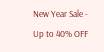New Year Sale - Up to 40% OFF